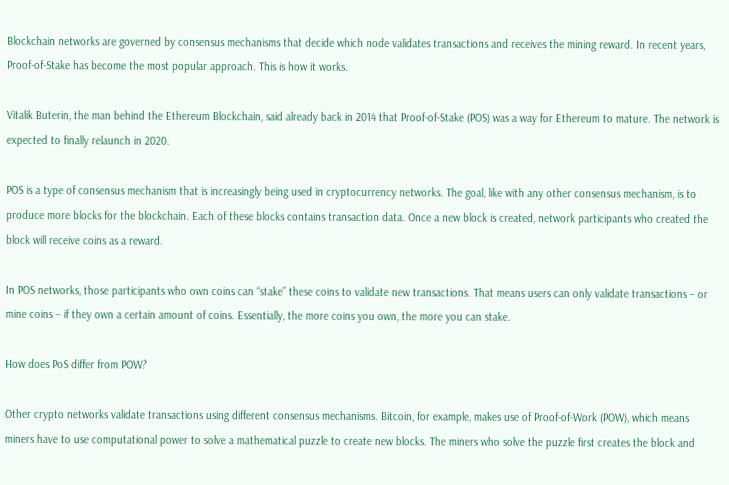Blockchain networks are governed by consensus mechanisms that decide which node validates transactions and receives the mining reward. In recent years, Proof-of-Stake has become the most popular approach. This is how it works.

Vitalik Buterin, the man behind the Ethereum Blockchain, said already back in 2014 that Proof-of-Stake (POS) was a way for Ethereum to mature. The network is expected to finally relaunch in 2020.

POS is a type of consensus mechanism that is increasingly being used in cryptocurrency networks. The goal, like with any other consensus mechanism, is to produce more blocks for the blockchain. Each of these blocks contains transaction data. Once a new block is created, network participants who created the block will receive coins as a reward.

In POS networks, those participants who own coins can “stake” these coins to validate new transactions. That means users can only validate transactions – or mine coins – if they own a certain amount of coins. Essentially, the more coins you own, the more you can stake.

How does PoS differ from POW?

Other crypto networks validate transactions using different consensus mechanisms. Bitcoin, for example, makes use of Proof-of-Work (POW), which means miners have to use computational power to solve a mathematical puzzle to create new blocks. The miners who solve the puzzle first creates the block and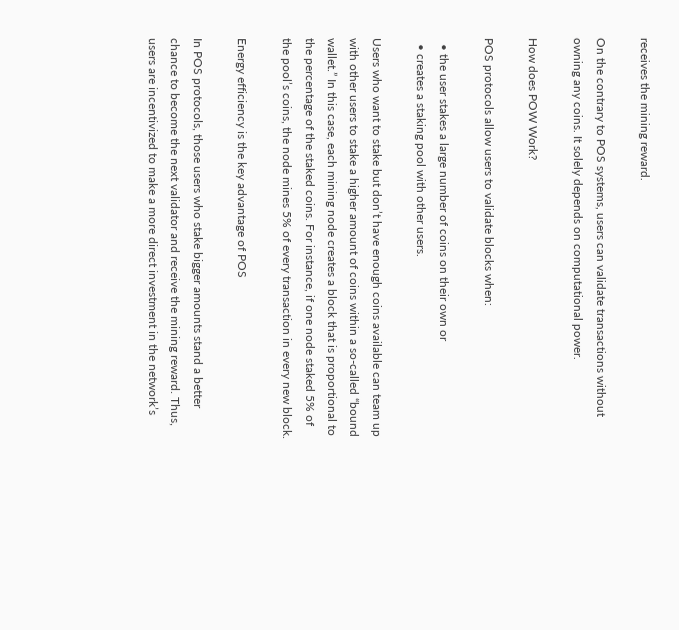receives the mining reward.

On the contrary to POS systems, users can validate transactions without owning any coins. It solely depends on computational power.

How does POW Work?

POS protocols allow users to validate blocks when:

  • the user stakes a large number of coins on their own or
  • creates a staking pool with other users.

Users who want to stake but don’t have enough coins available can team up with other users to stake a higher amount of coins within a so-called “bound wallet.” In this case, each mining node creates a block that is proportional to the percentage of the staked coins. For instance, if one node staked 5% of the pool’s coins, the node mines 5% of every transaction in every new block.

Energy efficiency is the key advantage of POS

In POS protocols, those users who stake bigger amounts stand a better chance to become the next validator and receive the mining reward. Thus, users are incentivized to make a more direct investment in the network’s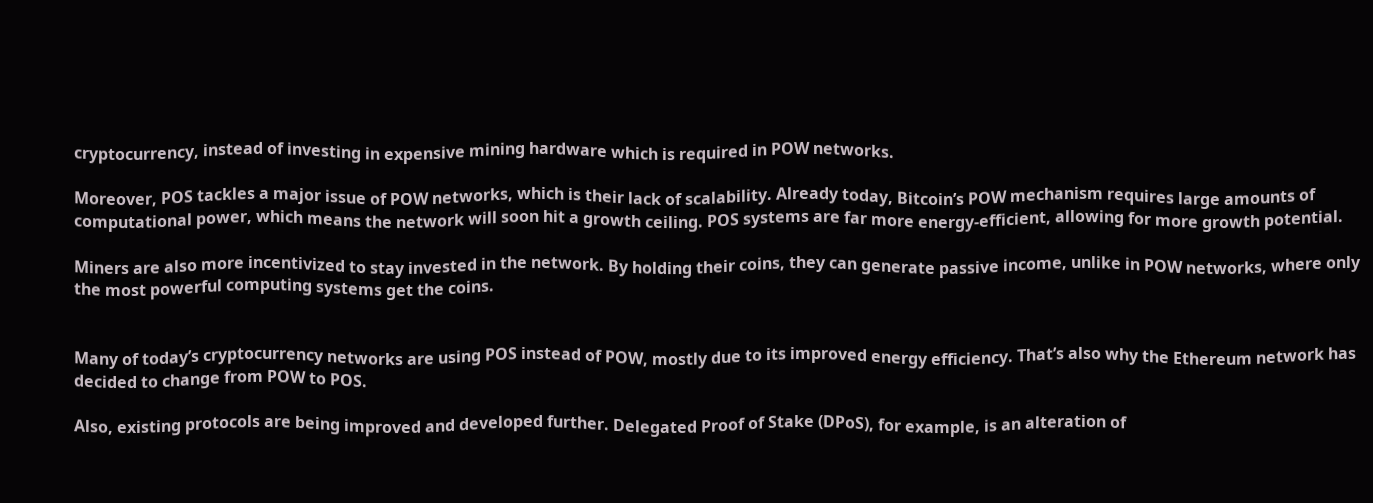cryptocurrency, instead of investing in expensive mining hardware which is required in POW networks.

Moreover, POS tackles a major issue of POW networks, which is their lack of scalability. Already today, Bitcoin’s POW mechanism requires large amounts of computational power, which means the network will soon hit a growth ceiling. POS systems are far more energy-efficient, allowing for more growth potential.

Miners are also more incentivized to stay invested in the network. By holding their coins, they can generate passive income, unlike in POW networks, where only the most powerful computing systems get the coins.


Many of today’s cryptocurrency networks are using POS instead of POW, mostly due to its improved energy efficiency. That’s also why the Ethereum network has decided to change from POW to POS.

Also, existing protocols are being improved and developed further. Delegated Proof of Stake (DPoS), for example, is an alteration of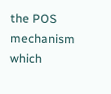the POS mechanism which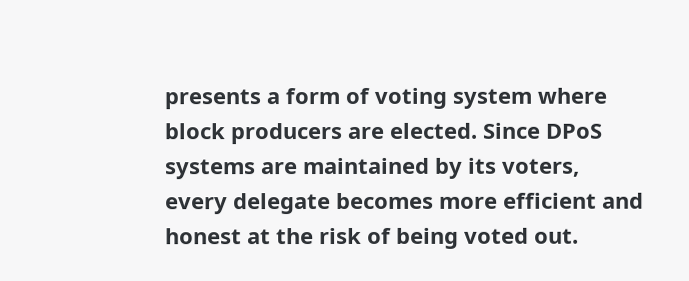presents a form of voting system where block producers are elected. Since DPoS systems are maintained by its voters, every delegate becomes more efficient and honest at the risk of being voted out.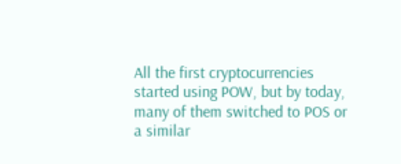All the first cryptocurrencies started using POW, but by today, many of them switched to POS or a similar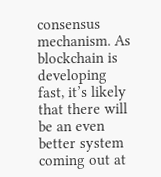consensus mechanism. As blockchain is developing fast, it’s likely that there will be an even better system coming out at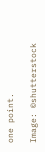one point.

Image: ©shutterstock